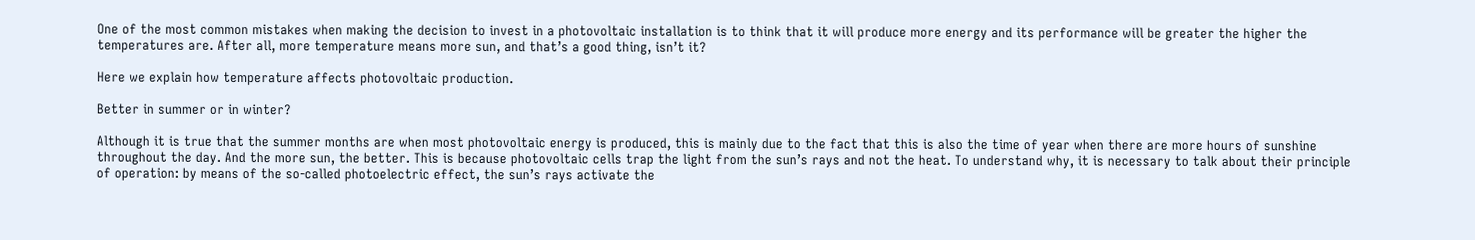One of the most common mistakes when making the decision to invest in a photovoltaic installation is to think that it will produce more energy and its performance will be greater the higher the temperatures are. After all, more temperature means more sun, and that’s a good thing, isn’t it?

Here we explain how temperature affects photovoltaic production.

Better in summer or in winter?

Although it is true that the summer months are when most photovoltaic energy is produced, this is mainly due to the fact that this is also the time of year when there are more hours of sunshine throughout the day. And the more sun, the better. This is because photovoltaic cells trap the light from the sun’s rays and not the heat. To understand why, it is necessary to talk about their principle of operation: by means of the so-called photoelectric effect, the sun’s rays activate the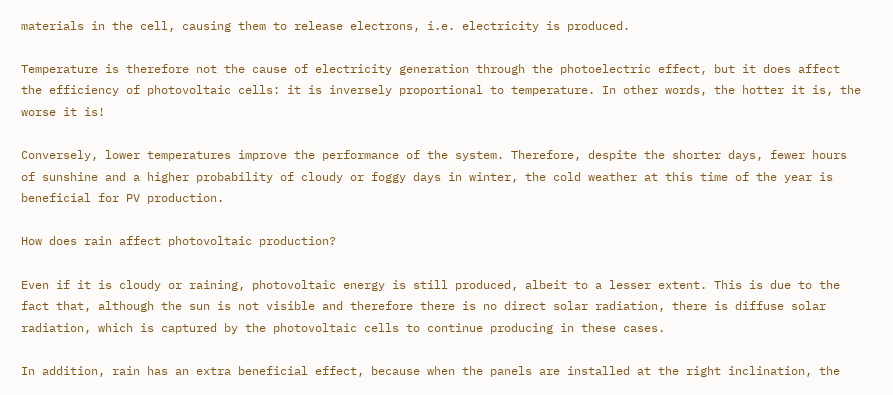materials in the cell, causing them to release electrons, i.e. electricity is produced.

Temperature is therefore not the cause of electricity generation through the photoelectric effect, but it does affect the efficiency of photovoltaic cells: it is inversely proportional to temperature. In other words, the hotter it is, the worse it is!

Conversely, lower temperatures improve the performance of the system. Therefore, despite the shorter days, fewer hours of sunshine and a higher probability of cloudy or foggy days in winter, the cold weather at this time of the year is beneficial for PV production.

How does rain affect photovoltaic production?

Even if it is cloudy or raining, photovoltaic energy is still produced, albeit to a lesser extent. This is due to the fact that, although the sun is not visible and therefore there is no direct solar radiation, there is diffuse solar radiation, which is captured by the photovoltaic cells to continue producing in these cases.

In addition, rain has an extra beneficial effect, because when the panels are installed at the right inclination, the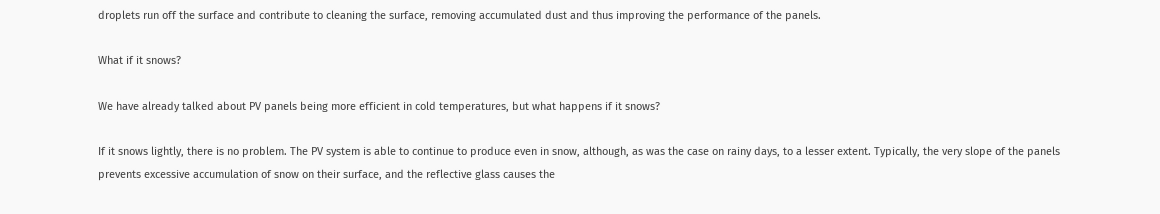droplets run off the surface and contribute to cleaning the surface, removing accumulated dust and thus improving the performance of the panels.

What if it snows?

We have already talked about PV panels being more efficient in cold temperatures, but what happens if it snows?

If it snows lightly, there is no problem. The PV system is able to continue to produce even in snow, although, as was the case on rainy days, to a lesser extent. Typically, the very slope of the panels prevents excessive accumulation of snow on their surface, and the reflective glass causes the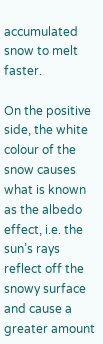accumulated snow to melt faster.

On the positive side, the white colour of the snow causes what is known as the albedo effect, i.e. the sun’s rays reflect off the snowy surface and cause a greater amount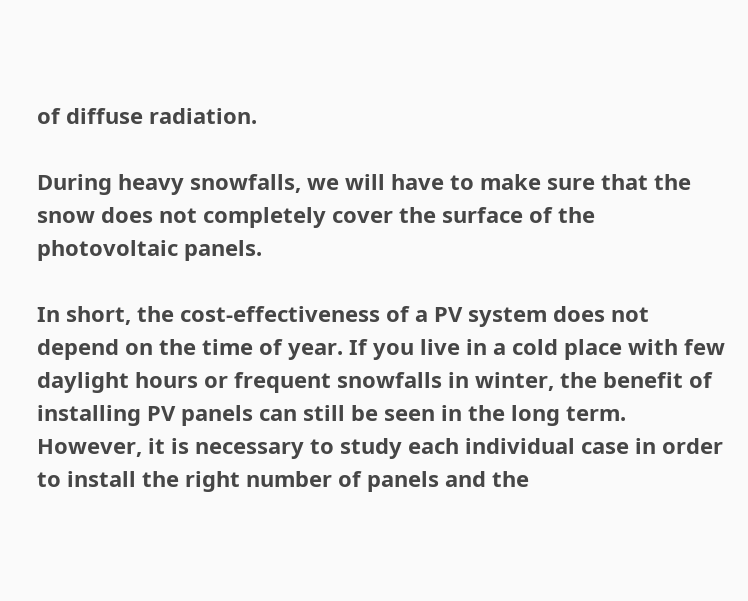of diffuse radiation.

During heavy snowfalls, we will have to make sure that the snow does not completely cover the surface of the photovoltaic panels.

In short, the cost-effectiveness of a PV system does not depend on the time of year. If you live in a cold place with few daylight hours or frequent snowfalls in winter, the benefit of installing PV panels can still be seen in the long term. However, it is necessary to study each individual case in order to install the right number of panels and the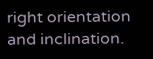right orientation and inclination.